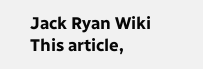Jack Ryan Wiki
This article,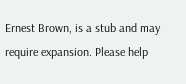Ernest Brown, is a stub and may require expansion. Please help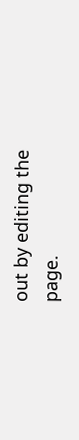out by editing the page.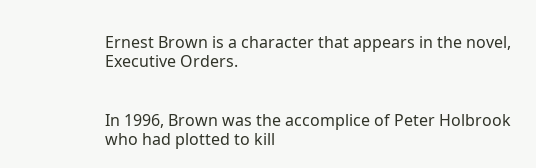Ernest Brown is a character that appears in the novel, Executive Orders.


In 1996, Brown was the accomplice of Peter Holbrook who had plotted to kill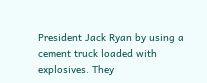President Jack Ryan by using a cement truck loaded with explosives. They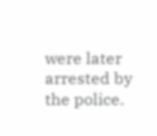were later arrested by the police.